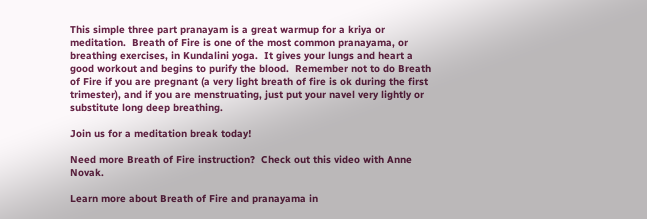This simple three part pranayam is a great warmup for a kriya or meditation.  Breath of Fire is one of the most common pranayama, or breathing exercises, in Kundalini yoga.  It gives your lungs and heart a good workout and begins to purify the blood.  Remember not to do Breath of Fire if you are pregnant (a very light breath of fire is ok during the first trimester), and if you are menstruating, just put your navel very lightly or substitute long deep breathing.

Join us for a meditation break today!

Need more Breath of Fire instruction?  Check out this video with Anne Novak.

Learn more about Breath of Fire and pranayama in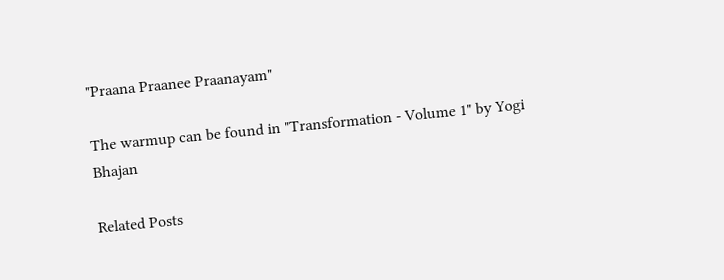"Praana Praanee Praanayam"

The warmup can be found in "Transformation - Volume 1" by Yogi Bhajan

Related Posts